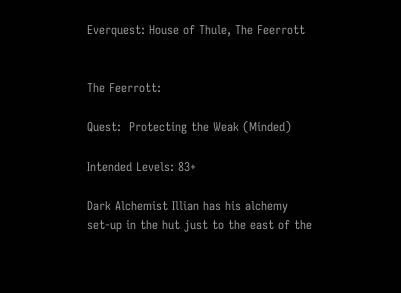Everquest: House of Thule, The Feerrott


The Feerrott:

Quest:  Protecting the Weak (Minded)

Intended Levels: 83+

Dark Alchemist Illian has his alchemy set-up in the hut just to the east of the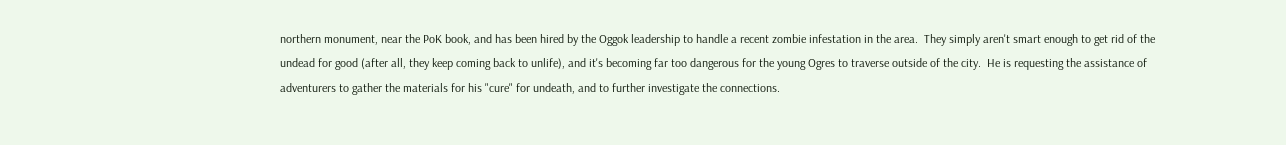northern monument, near the PoK book, and has been hired by the Oggok leadership to handle a recent zombie infestation in the area.  They simply aren't smart enough to get rid of the undead for good (after all, they keep coming back to unlife), and it's becoming far too dangerous for the young Ogres to traverse outside of the city.  He is requesting the assistance of adventurers to gather the materials for his "cure" for undeath, and to further investigate the connections.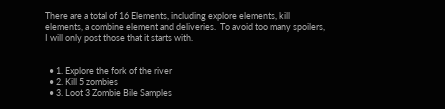There are a total of 16 Elements, including explore elements, kill elements, a combine element and deliveries.  To avoid too many spoilers, I will only post those that it starts with.


  • 1. Explore the fork of the river
  • 2. Kill 5 zombies
  • 3. Loot 3 Zombie Bile Samples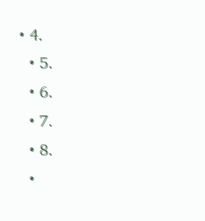• 4.
  • 5.
  • 6.
  • 7.
  • 8.
  •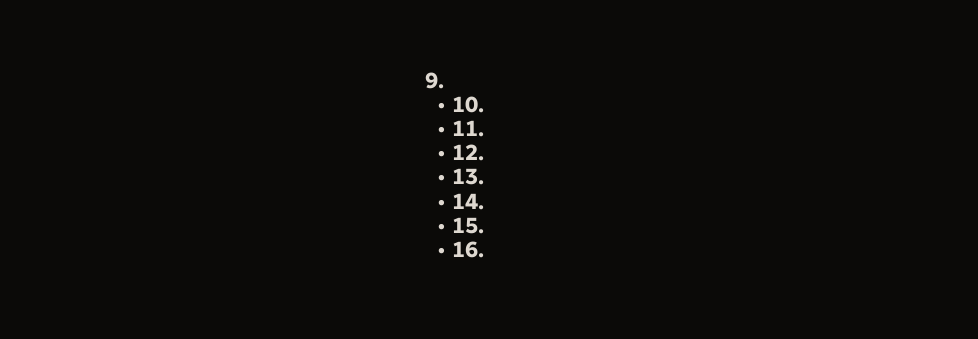9.
  • 10.
  • 11.
  • 12.
  • 13.
  • 14.
  • 15.
  • 16.